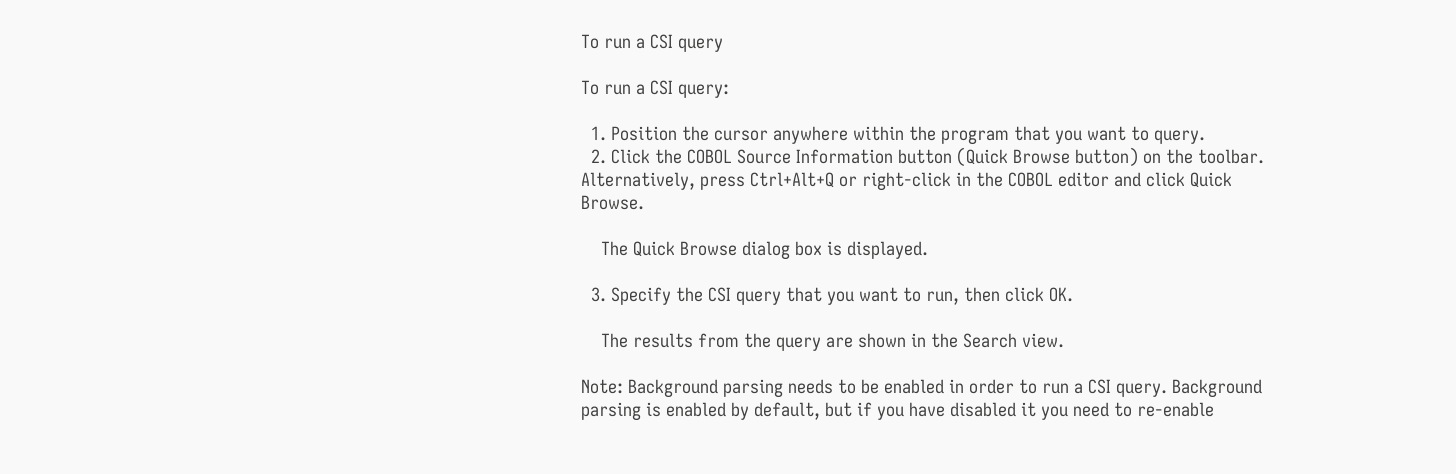To run a CSI query

To run a CSI query:

  1. Position the cursor anywhere within the program that you want to query.
  2. Click the COBOL Source Information button (Quick Browse button) on the toolbar. Alternatively, press Ctrl+Alt+Q or right-click in the COBOL editor and click Quick Browse.

    The Quick Browse dialog box is displayed.

  3. Specify the CSI query that you want to run, then click OK.

    The results from the query are shown in the Search view.

Note: Background parsing needs to be enabled in order to run a CSI query. Background parsing is enabled by default, but if you have disabled it you need to re-enable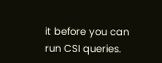it before you can run CSI queries.